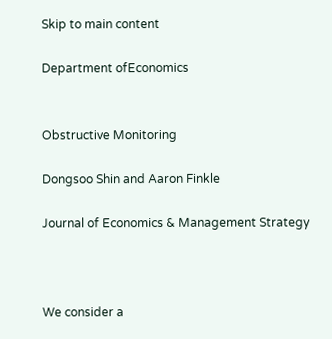Skip to main content

Department ofEconomics


Obstructive Monitoring

Dongsoo Shin and Aaron Finkle

Journal of Economics & Management Strategy



We consider a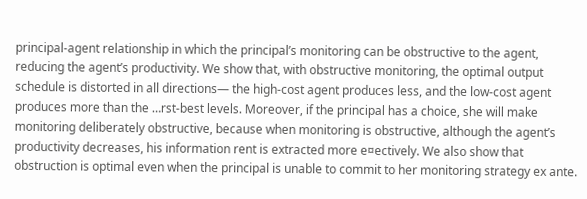principal-agent relationship in which the principal’s monitoring can be obstructive to the agent, reducing the agent’s productivity. We show that, with obstructive monitoring, the optimal output schedule is distorted in all directions— the high-cost agent produces less, and the low-cost agent produces more than the …rst-best levels. Moreover, if the principal has a choice, she will make monitoring deliberately obstructive, because when monitoring is obstructive, although the agent’s productivity decreases, his information rent is extracted more e¤ectively. We also show that obstruction is optimal even when the principal is unable to commit to her monitoring strategy ex ante.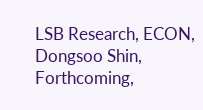LSB Research, ECON, Dongsoo Shin, Forthcoming,